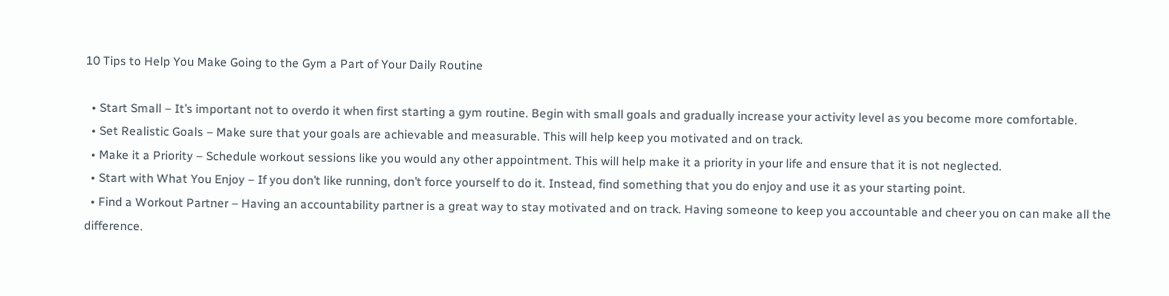10 Tips to Help You Make Going to the Gym a Part of Your Daily Routine

  • Start Small – It’s important not to overdo it when first starting a gym routine. Begin with small goals and gradually increase your activity level as you become more comfortable.
  • Set Realistic Goals – Make sure that your goals are achievable and measurable. This will help keep you motivated and on track.
  • Make it a Priority – Schedule workout sessions like you would any other appointment. This will help make it a priority in your life and ensure that it is not neglected.
  • Start with What You Enjoy – If you don’t like running, don’t force yourself to do it. Instead, find something that you do enjoy and use it as your starting point.
  • Find a Workout Partner – Having an accountability partner is a great way to stay motivated and on track. Having someone to keep you accountable and cheer you on can make all the difference.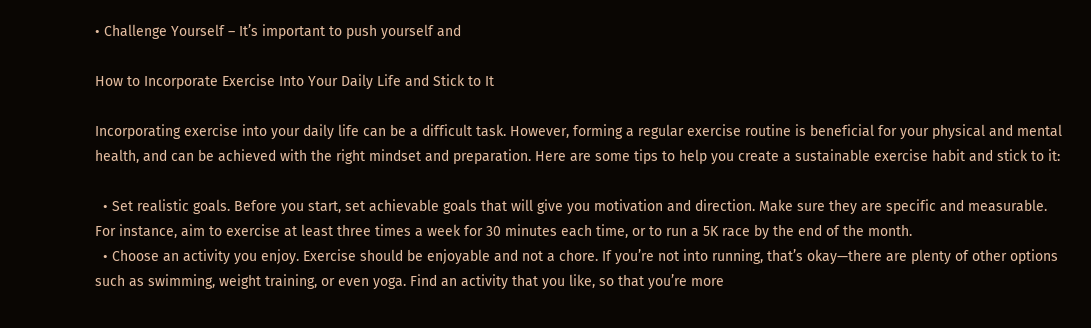• Challenge Yourself – It’s important to push yourself and

How to Incorporate Exercise Into Your Daily Life and Stick to It

Incorporating exercise into your daily life can be a difficult task. However, forming a regular exercise routine is beneficial for your physical and mental health, and can be achieved with the right mindset and preparation. Here are some tips to help you create a sustainable exercise habit and stick to it:

  • Set realistic goals. Before you start, set achievable goals that will give you motivation and direction. Make sure they are specific and measurable. For instance, aim to exercise at least three times a week for 30 minutes each time, or to run a 5K race by the end of the month.
  • Choose an activity you enjoy. Exercise should be enjoyable and not a chore. If you’re not into running, that’s okay—there are plenty of other options such as swimming, weight training, or even yoga. Find an activity that you like, so that you’re more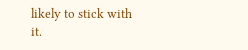likely to stick with it.